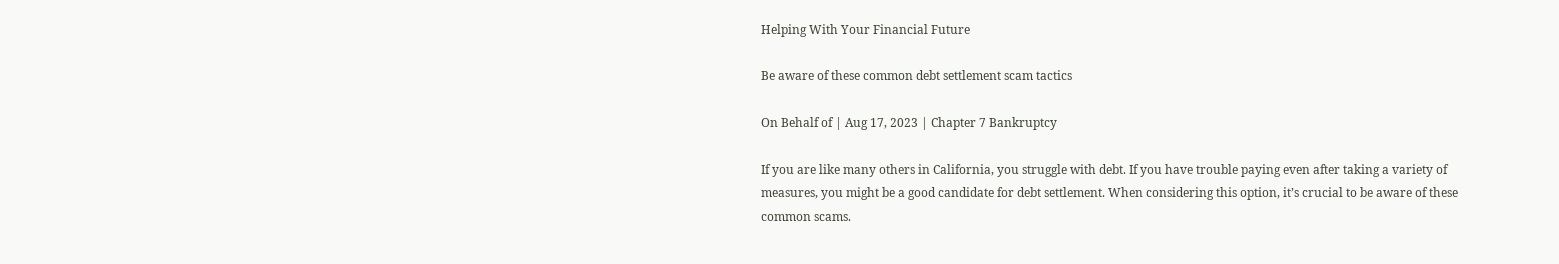Helping With Your Financial Future

Be aware of these common debt settlement scam tactics

On Behalf of | Aug 17, 2023 | Chapter 7 Bankruptcy

If you are like many others in California, you struggle with debt. If you have trouble paying even after taking a variety of measures, you might be a good candidate for debt settlement. When considering this option, it’s crucial to be aware of these common scams.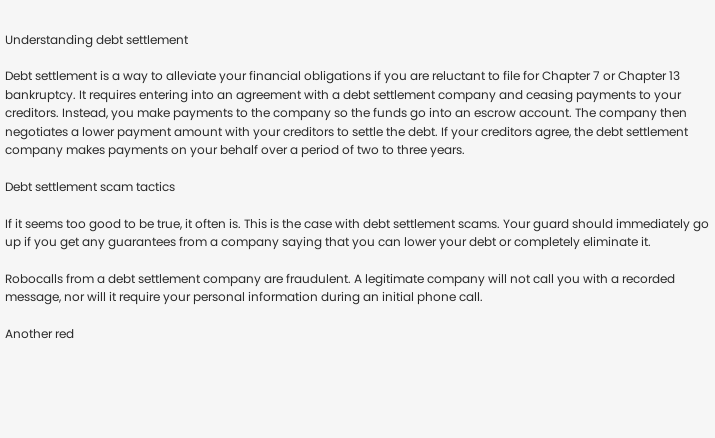Understanding debt settlement

Debt settlement is a way to alleviate your financial obligations if you are reluctant to file for Chapter 7 or Chapter 13 bankruptcy. It requires entering into an agreement with a debt settlement company and ceasing payments to your creditors. Instead, you make payments to the company so the funds go into an escrow account. The company then negotiates a lower payment amount with your creditors to settle the debt. If your creditors agree, the debt settlement company makes payments on your behalf over a period of two to three years.

Debt settlement scam tactics

If it seems too good to be true, it often is. This is the case with debt settlement scams. Your guard should immediately go up if you get any guarantees from a company saying that you can lower your debt or completely eliminate it.

Robocalls from a debt settlement company are fraudulent. A legitimate company will not call you with a recorded message, nor will it require your personal information during an initial phone call.

Another red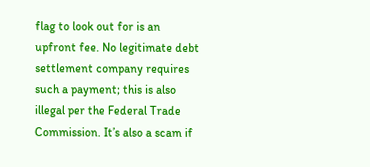flag to look out for is an upfront fee. No legitimate debt settlement company requires such a payment; this is also illegal per the Federal Trade Commission. It’s also a scam if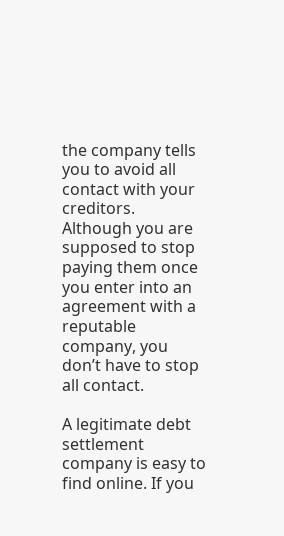the company tells you to avoid all contact with your creditors. Although you are supposed to stop paying them once you enter into an agreement with a reputable company, you don’t have to stop all contact.

A legitimate debt settlement company is easy to find online. If you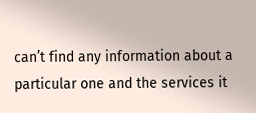can’t find any information about a particular one and the services it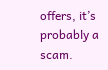offers, it’s probably a scam.